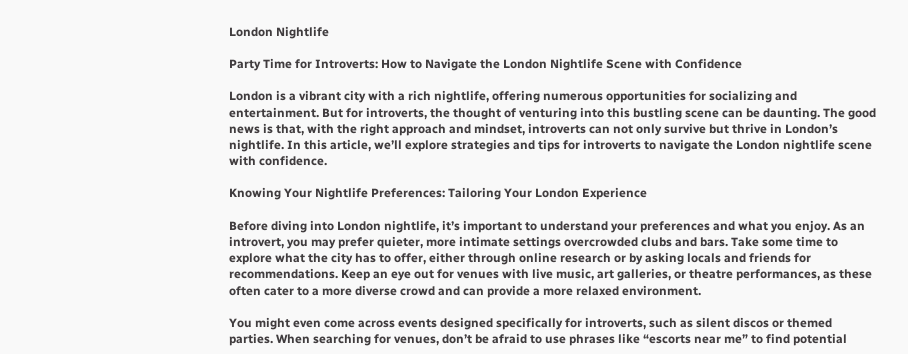London Nightlife

Party Time for Introverts: How to Navigate the London Nightlife Scene with Confidence

London is a vibrant city with a rich nightlife, offering numerous opportunities for socializing and entertainment. But for introverts, the thought of venturing into this bustling scene can be daunting. The good news is that, with the right approach and mindset, introverts can not only survive but thrive in London’s nightlife. In this article, we’ll explore strategies and tips for introverts to navigate the London nightlife scene with confidence.

Knowing Your Nightlife Preferences: Tailoring Your London Experience

Before diving into London nightlife, it’s important to understand your preferences and what you enjoy. As an introvert, you may prefer quieter, more intimate settings overcrowded clubs and bars. Take some time to explore what the city has to offer, either through online research or by asking locals and friends for recommendations. Keep an eye out for venues with live music, art galleries, or theatre performances, as these often cater to a more diverse crowd and can provide a more relaxed environment.

You might even come across events designed specifically for introverts, such as silent discos or themed parties. When searching for venues, don’t be afraid to use phrases like “escorts near me” to find potential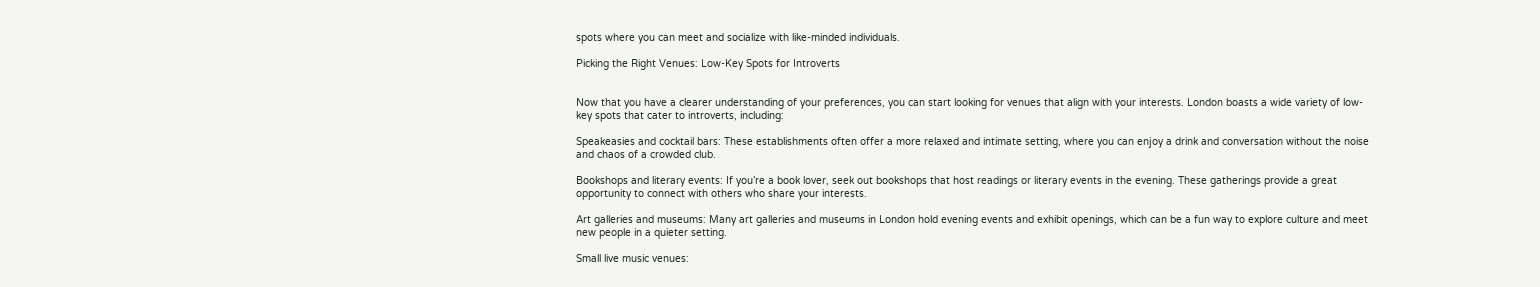spots where you can meet and socialize with like-minded individuals.

Picking the Right Venues: Low-Key Spots for Introverts


Now that you have a clearer understanding of your preferences, you can start looking for venues that align with your interests. London boasts a wide variety of low-key spots that cater to introverts, including:

Speakeasies and cocktail bars: These establishments often offer a more relaxed and intimate setting, where you can enjoy a drink and conversation without the noise and chaos of a crowded club.

Bookshops and literary events: If you’re a book lover, seek out bookshops that host readings or literary events in the evening. These gatherings provide a great opportunity to connect with others who share your interests.

Art galleries and museums: Many art galleries and museums in London hold evening events and exhibit openings, which can be a fun way to explore culture and meet new people in a quieter setting.

Small live music venues: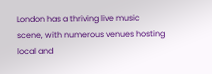London has a thriving live music scene, with numerous venues hosting local and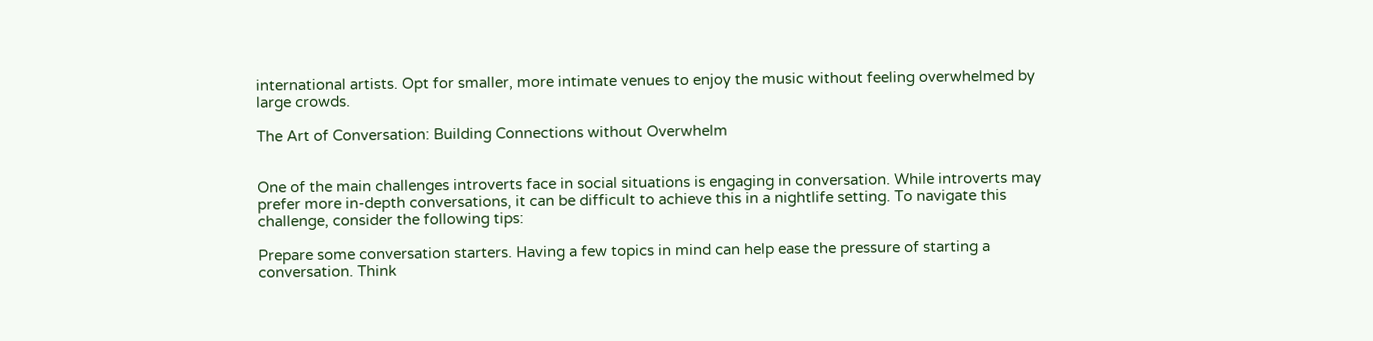international artists. Opt for smaller, more intimate venues to enjoy the music without feeling overwhelmed by large crowds.

The Art of Conversation: Building Connections without Overwhelm


One of the main challenges introverts face in social situations is engaging in conversation. While introverts may prefer more in-depth conversations, it can be difficult to achieve this in a nightlife setting. To navigate this challenge, consider the following tips:

Prepare some conversation starters. Having a few topics in mind can help ease the pressure of starting a conversation. Think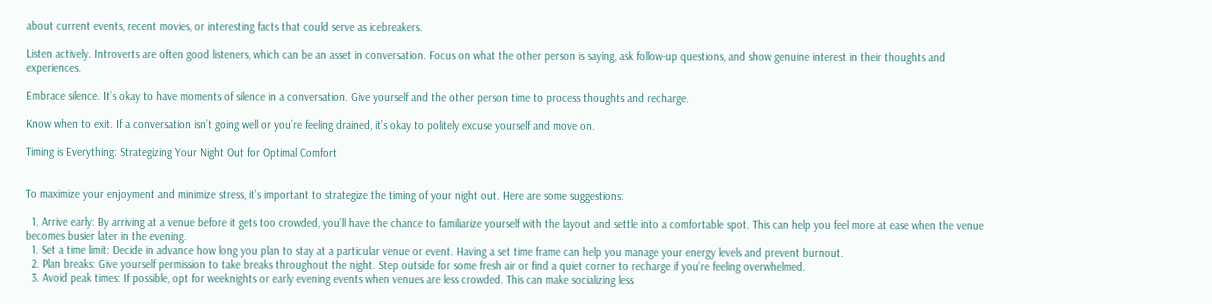about current events, recent movies, or interesting facts that could serve as icebreakers.

Listen actively. Introverts are often good listeners, which can be an asset in conversation. Focus on what the other person is saying, ask follow-up questions, and show genuine interest in their thoughts and experiences.

Embrace silence. It’s okay to have moments of silence in a conversation. Give yourself and the other person time to process thoughts and recharge.

Know when to exit. If a conversation isn’t going well or you’re feeling drained, it’s okay to politely excuse yourself and move on.

Timing is Everything: Strategizing Your Night Out for Optimal Comfort


To maximize your enjoyment and minimize stress, it’s important to strategize the timing of your night out. Here are some suggestions:

  1. Arrive early: By arriving at a venue before it gets too crowded, you’ll have the chance to familiarize yourself with the layout and settle into a comfortable spot. This can help you feel more at ease when the venue becomes busier later in the evening.
  1. Set a time limit: Decide in advance how long you plan to stay at a particular venue or event. Having a set time frame can help you manage your energy levels and prevent burnout.
  2. Plan breaks: Give yourself permission to take breaks throughout the night. Step outside for some fresh air or find a quiet corner to recharge if you’re feeling overwhelmed.
  3. Avoid peak times: If possible, opt for weeknights or early evening events when venues are less crowded. This can make socializing less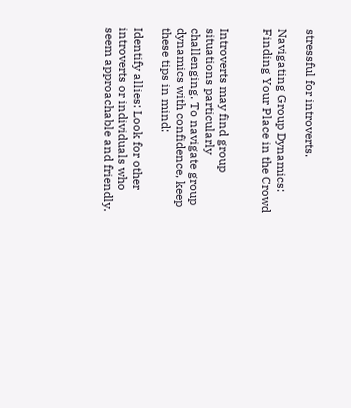stressful for introverts.

Navigating Group Dynamics: Finding Your Place in the Crowd


Introverts may find group situations particularly challenging. To navigate group dynamics with confidence, keep these tips in mind:

Identify allies: Look for other introverts or individuals who seem approachable and friendly.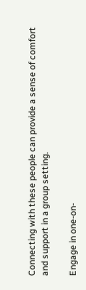Connecting with these people can provide a sense of comfort and support in a group setting.

Engage in one-on-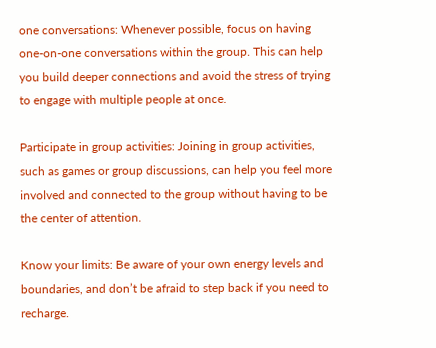one conversations: Whenever possible, focus on having one-on-one conversations within the group. This can help you build deeper connections and avoid the stress of trying to engage with multiple people at once.

Participate in group activities: Joining in group activities, such as games or group discussions, can help you feel more involved and connected to the group without having to be the center of attention.

Know your limits: Be aware of your own energy levels and boundaries, and don’t be afraid to step back if you need to recharge.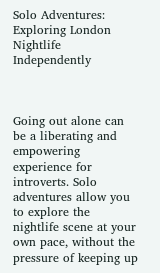Solo Adventures: Exploring London Nightlife Independently



Going out alone can be a liberating and empowering experience for introverts. Solo adventures allow you to explore the nightlife scene at your own pace, without the pressure of keeping up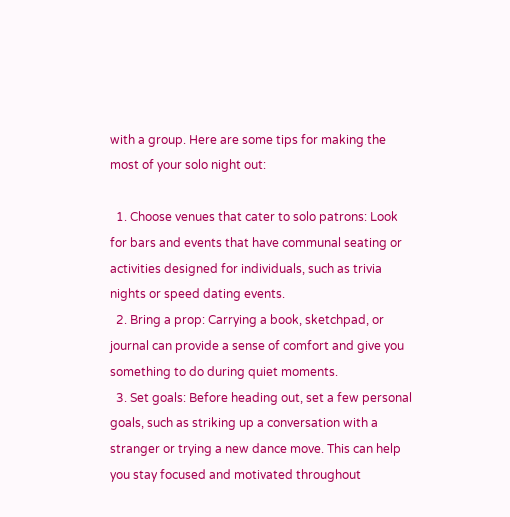with a group. Here are some tips for making the most of your solo night out:

  1. Choose venues that cater to solo patrons: Look for bars and events that have communal seating or activities designed for individuals, such as trivia nights or speed dating events.
  2. Bring a prop: Carrying a book, sketchpad, or journal can provide a sense of comfort and give you something to do during quiet moments.
  3. Set goals: Before heading out, set a few personal goals, such as striking up a conversation with a stranger or trying a new dance move. This can help you stay focused and motivated throughout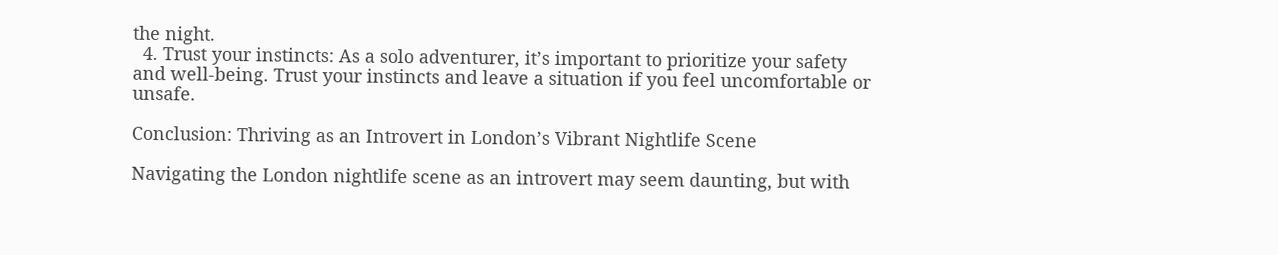the night.
  4. Trust your instincts: As a solo adventurer, it’s important to prioritize your safety and well-being. Trust your instincts and leave a situation if you feel uncomfortable or unsafe.

Conclusion: Thriving as an Introvert in London’s Vibrant Nightlife Scene

Navigating the London nightlife scene as an introvert may seem daunting, but with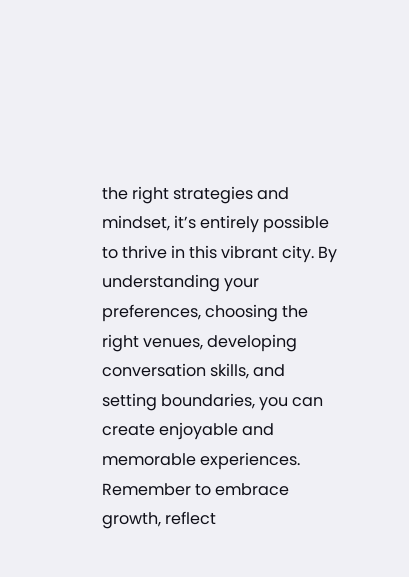the right strategies and mindset, it’s entirely possible to thrive in this vibrant city. By understanding your preferences, choosing the right venues, developing conversation skills, and setting boundaries, you can create enjoyable and memorable experiences. Remember to embrace growth, reflect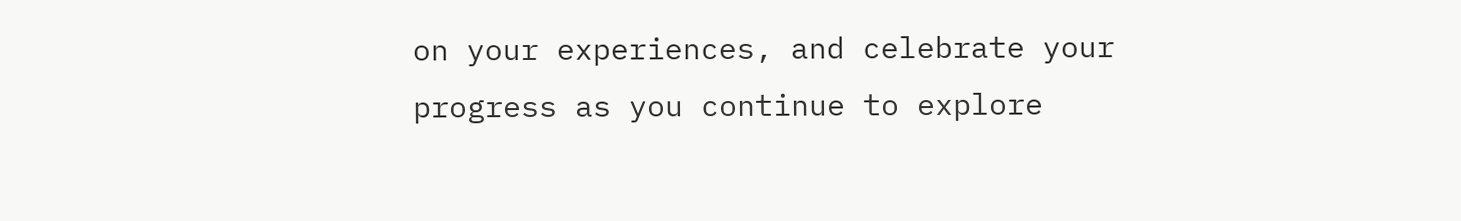on your experiences, and celebrate your progress as you continue to explore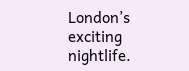London’s exciting nightlife.